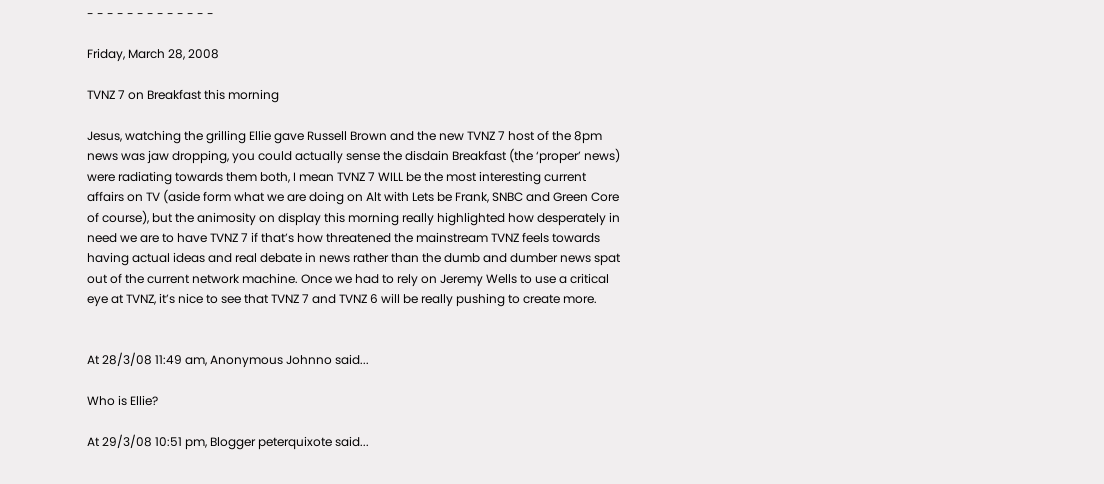- - - - - - - - - - - - -

Friday, March 28, 2008

TVNZ 7 on Breakfast this morning

Jesus, watching the grilling Ellie gave Russell Brown and the new TVNZ 7 host of the 8pm news was jaw dropping, you could actually sense the disdain Breakfast (the ‘proper’ news) were radiating towards them both, I mean TVNZ 7 WILL be the most interesting current affairs on TV (aside form what we are doing on Alt with Lets be Frank, SNBC and Green Core of course), but the animosity on display this morning really highlighted how desperately in need we are to have TVNZ 7 if that’s how threatened the mainstream TVNZ feels towards having actual ideas and real debate in news rather than the dumb and dumber news spat out of the current network machine. Once we had to rely on Jeremy Wells to use a critical eye at TVNZ, it’s nice to see that TVNZ 7 and TVNZ 6 will be really pushing to create more.


At 28/3/08 11:49 am, Anonymous Johnno said...

Who is Ellie?

At 29/3/08 10:51 pm, Blogger peterquixote said...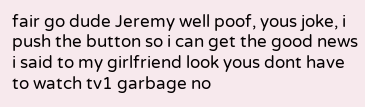fair go dude Jeremy well poof, yous joke, i push the button so i can get the good news i said to my girlfriend look yous dont have to watch tv1 garbage no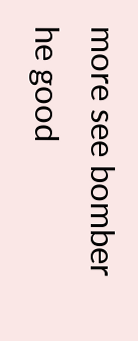more see bomber he good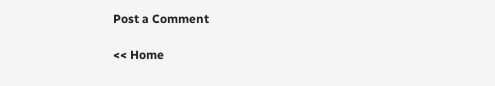Post a Comment

<< Home